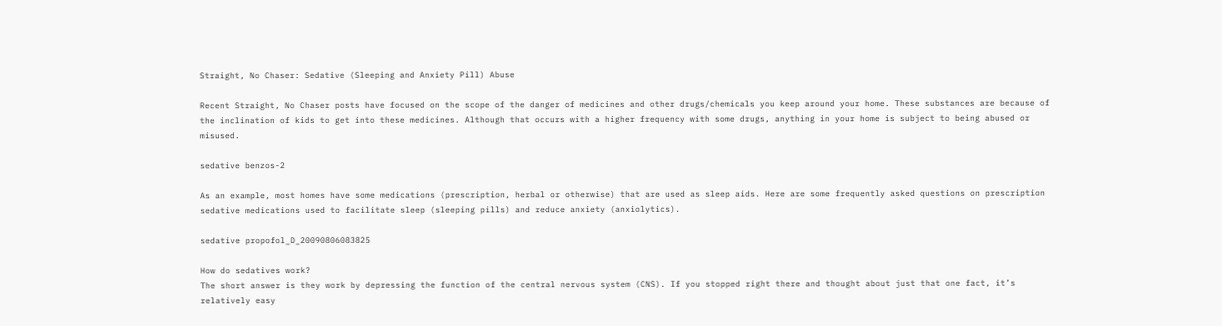Straight, No Chaser: Sedative (Sleeping and Anxiety Pill) Abuse

Recent Straight, No Chaser posts have focused on the scope of the danger of medicines and other drugs/chemicals you keep around your home. These substances are because of the inclination of kids to get into these medicines. Although that occurs with a higher frequency with some drugs, anything in your home is subject to being abused or misused.

sedative benzos-2

As an example, most homes have some medications (prescription, herbal or otherwise) that are used as sleep aids. Here are some frequently asked questions on prescription sedative medications used to facilitate sleep (sleeping pills) and reduce anxiety (anxiolytics).

sedative propofol_D_20090806083825

How do sedatives work?
The short answer is they work by depressing the function of the central nervous system (CNS). If you stopped right there and thought about just that one fact, it’s relatively easy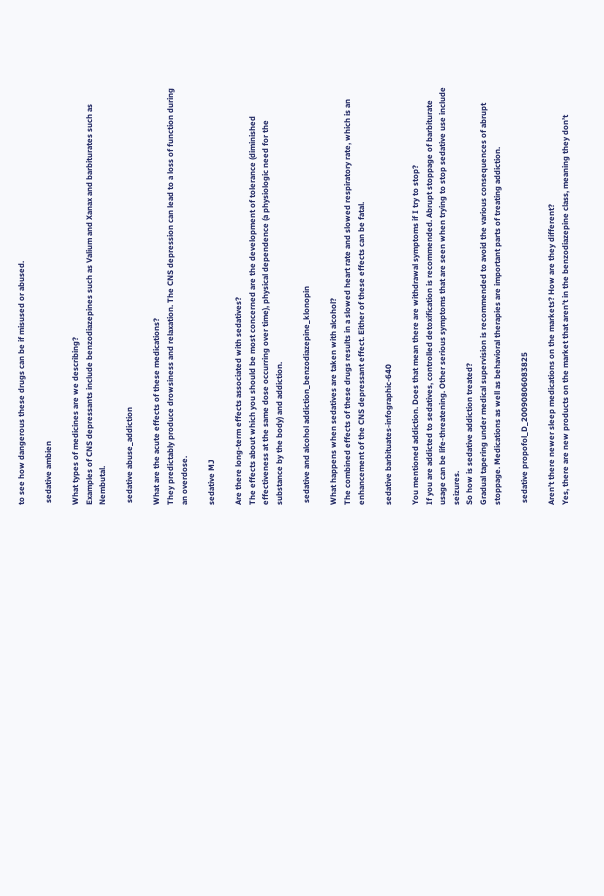to see how dangerous these drugs can be if misused or abused.

 sedative ambien

What types of medicines are we describing?
Examples of CNS depressants include benzodiazepines such as Valium and Xanax and barbiturates such as Nembutal.

 sedative abuse_addiction

What are the acute effects of these medications?
They predictably produce drowsiness and relaxation. The CNS depression can lead to a loss of function during an overdose.

sedative MJ

Are there long-term effects associated with sedatives?
The effects about which you should be most concerned are the development of tolerance (diminished effectiveness at the same dose occurring over time), physical dependence (a physiologic need for the substance by the body) and addiction.

 sedative and alcohol addiction_benzodiazepine_klonopin

What happens when sedatives are taken with alcohol?
The combined effects of these drugs results in a slowed heart rate and slowed respiratory rate, which is an enhancement of the CNS depressant effect. Either of these effects can be fatal.

sedative barbituates-infographic-640

You mentioned addiction. Does that mean there are withdrawal symptoms if I try to stop?
If you are addicted to sedatives, controlled detoxification is recommended. Abrupt stoppage of barbiturate usage can be life-threatening. Other serious symptoms that are seen when trying to stop sedative use include seizures.
So how is sedative addiction treated?
Gradual tapering under medical supervision is recommended to avoid the various consequences of abrupt stoppage. Medications as well as behavioral therapies are important parts of treating addiction.

 sedative propofol_D_20090806083825

Aren’t there newer sleep medications on the markets? How are they different?
Yes, there are new products on the market that aren’t in the benzodiazepine class, meaning they don’t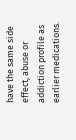have the same side effect, abuse or addiction profile as earlier medications.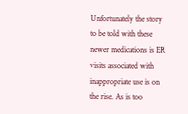Unfortunately the story to be told with these newer medications is ER visits associated with inappropriate use is on the rise. As is too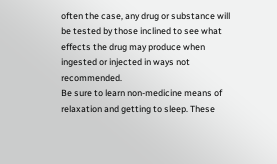often the case, any drug or substance will be tested by those inclined to see what effects the drug may produce when ingested or injected in ways not recommended.
Be sure to learn non-medicine means of relaxation and getting to sleep. These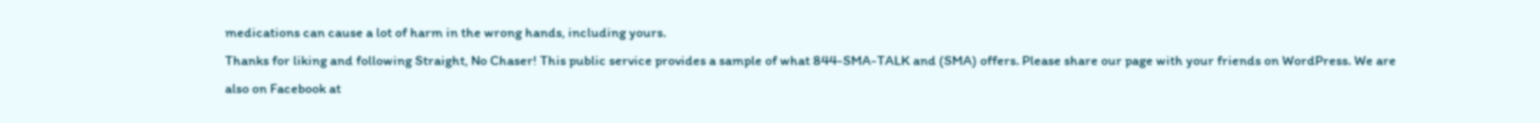medications can cause a lot of harm in the wrong hands, including yours.
Thanks for liking and following Straight, No Chaser! This public service provides a sample of what 844-SMA-TALK and (SMA) offers. Please share our page with your friends on WordPress. We are also on Facebook at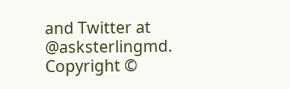and Twitter at @asksterlingmd.
Copyright ©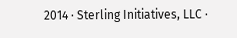2014 · Sterling Initiatives, LLC ·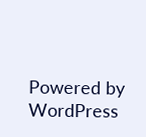Powered by WordPress